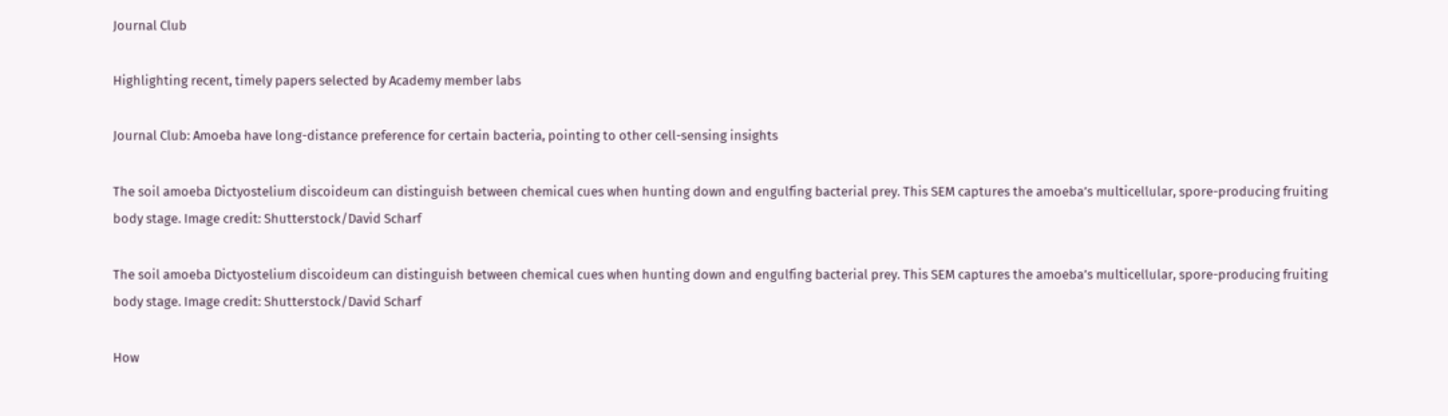Journal Club

Highlighting recent, timely papers selected by Academy member labs

Journal Club: Amoeba have long-distance preference for certain bacteria, pointing to other cell-sensing insights

The soil amoeba Dictyostelium discoideum can distinguish between chemical cues when hunting down and engulfing bacterial prey. This SEM captures the amoeba’s multicellular, spore-producing fruiting body stage. Image credit: Shutterstock/David Scharf

The soil amoeba Dictyostelium discoideum can distinguish between chemical cues when hunting down and engulfing bacterial prey. This SEM captures the amoeba’s multicellular, spore-producing fruiting body stage. Image credit: Shutterstock/David Scharf

How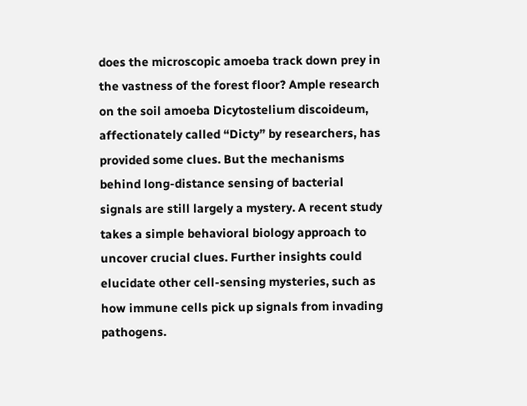does the microscopic amoeba track down prey in the vastness of the forest floor? Ample research on the soil amoeba Dicytostelium discoideum, affectionately called “Dicty” by researchers, has provided some clues. But the mechanisms behind long-distance sensing of bacterial signals are still largely a mystery. A recent study takes a simple behavioral biology approach to uncover crucial clues. Further insights could elucidate other cell-sensing mysteries, such as how immune cells pick up signals from invading pathogens.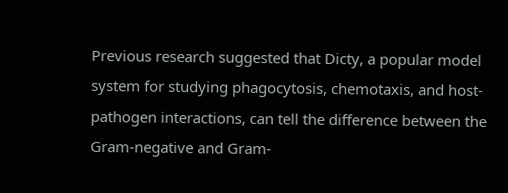Previous research suggested that Dicty, a popular model system for studying phagocytosis, chemotaxis, and host-pathogen interactions, can tell the difference between the Gram-negative and Gram-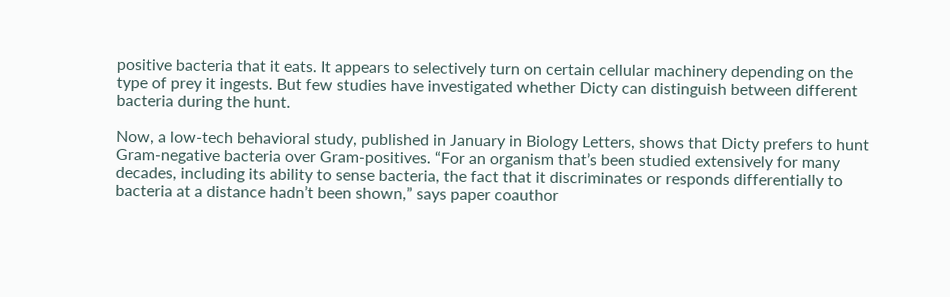positive bacteria that it eats. It appears to selectively turn on certain cellular machinery depending on the type of prey it ingests. But few studies have investigated whether Dicty can distinguish between different bacteria during the hunt.

Now, a low-tech behavioral study, published in January in Biology Letters, shows that Dicty prefers to hunt Gram-negative bacteria over Gram-positives. “For an organism that’s been studied extensively for many decades, including its ability to sense bacteria, the fact that it discriminates or responds differentially to bacteria at a distance hadn’t been shown,” says paper coauthor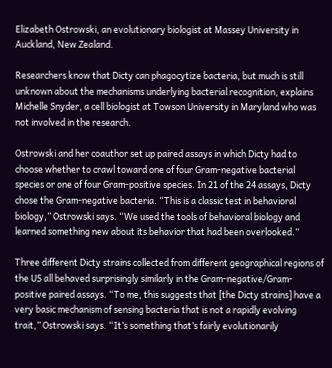Elizabeth Ostrowski, an evolutionary biologist at Massey University in Auckland, New Zealand.

Researchers know that Dicty can phagocytize bacteria, but much is still unknown about the mechanisms underlying bacterial recognition, explains Michelle Snyder, a cell biologist at Towson University in Maryland who was not involved in the research.

Ostrowski and her coauthor set up paired assays in which Dicty had to choose whether to crawl toward one of four Gram-negative bacterial species or one of four Gram-positive species. In 21 of the 24 assays, Dicty chose the Gram-negative bacteria. “This is a classic test in behavioral biology,” Ostrowski says. “We used the tools of behavioral biology and learned something new about its behavior that had been overlooked.”

Three different Dicty strains collected from different geographical regions of the US all behaved surprisingly similarly in the Gram-negative/Gram-positive paired assays. “To me, this suggests that [the Dicty strains] have a very basic mechanism of sensing bacteria that is not a rapidly evolving trait,” Ostrowski says. “It’s something that’s fairly evolutionarily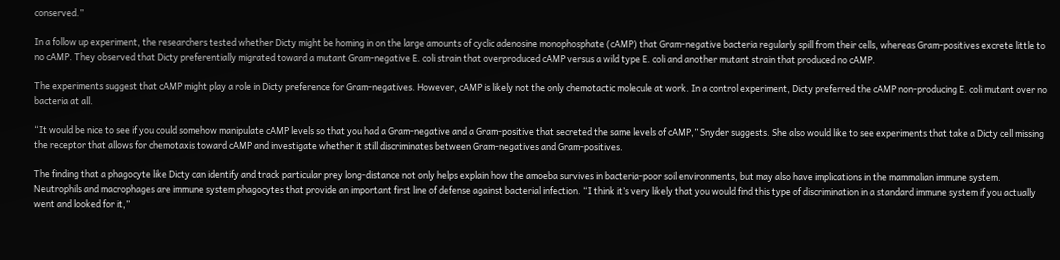conserved.”

In a follow up experiment, the researchers tested whether Dicty might be homing in on the large amounts of cyclic adenosine monophosphate (cAMP) that Gram-negative bacteria regularly spill from their cells, whereas Gram-positives excrete little to no cAMP. They observed that Dicty preferentially migrated toward a mutant Gram-negative E. coli strain that overproduced cAMP versus a wild type E. coli and another mutant strain that produced no cAMP.

The experiments suggest that cAMP might play a role in Dicty preference for Gram-negatives. However, cAMP is likely not the only chemotactic molecule at work. In a control experiment, Dicty preferred the cAMP non-producing E. coli mutant over no bacteria at all.

“It would be nice to see if you could somehow manipulate cAMP levels so that you had a Gram-negative and a Gram-positive that secreted the same levels of cAMP,” Snyder suggests. She also would like to see experiments that take a Dicty cell missing the receptor that allows for chemotaxis toward cAMP and investigate whether it still discriminates between Gram-negatives and Gram-positives.

The finding that a phagocyte like Dicty can identify and track particular prey long-distance not only helps explain how the amoeba survives in bacteria-poor soil environments, but may also have implications in the mammalian immune system. Neutrophils and macrophages are immune system phagocytes that provide an important first line of defense against bacterial infection. “I think it’s very likely that you would find this type of discrimination in a standard immune system if you actually went and looked for it,”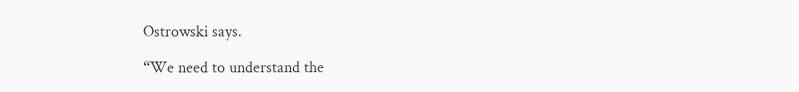Ostrowski says.

“We need to understand the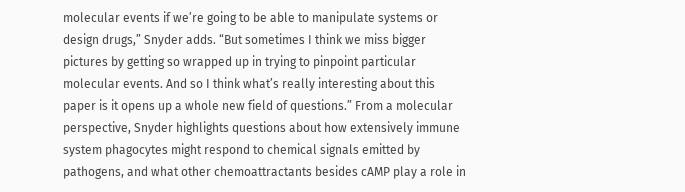molecular events if we’re going to be able to manipulate systems or design drugs,” Snyder adds. “But sometimes I think we miss bigger pictures by getting so wrapped up in trying to pinpoint particular molecular events. And so I think what’s really interesting about this paper is it opens up a whole new field of questions.” From a molecular perspective, Snyder highlights questions about how extensively immune system phagocytes might respond to chemical signals emitted by pathogens, and what other chemoattractants besides cAMP play a role in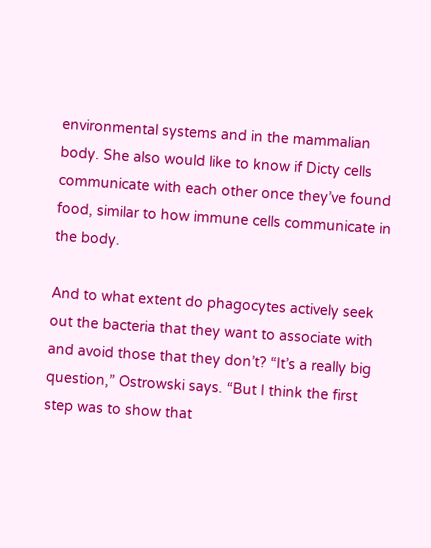environmental systems and in the mammalian body. She also would like to know if Dicty cells communicate with each other once they’ve found food, similar to how immune cells communicate in the body.

And to what extent do phagocytes actively seek out the bacteria that they want to associate with and avoid those that they don’t? “It’s a really big question,” Ostrowski says. “But I think the first step was to show that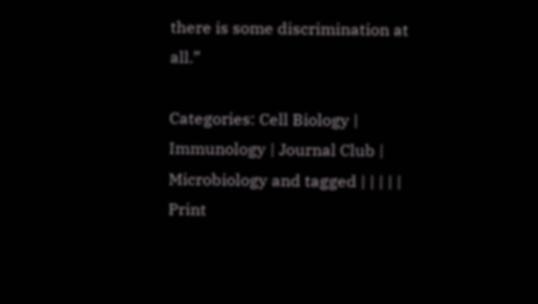there is some discrimination at all.”

Categories: Cell Biology | Immunology | Journal Club | Microbiology and tagged | | | | |
Print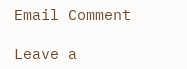Email Comment

Leave a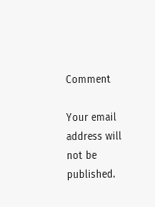Comment

Your email address will not be published.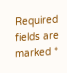Required fields are marked *